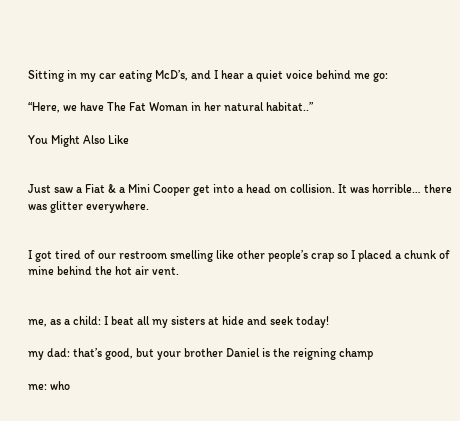Sitting in my car eating McD’s, and I hear a quiet voice behind me go:

“Here, we have The Fat Woman in her natural habitat..”

You Might Also Like


Just saw a Fiat & a Mini Cooper get into a head on collision. It was horrible… there was glitter everywhere.


I got tired of our restroom smelling like other people’s crap so I placed a chunk of mine behind the hot air vent.


me, as a child: I beat all my sisters at hide and seek today!

my dad: that’s good, but your brother Daniel is the reigning champ

me: who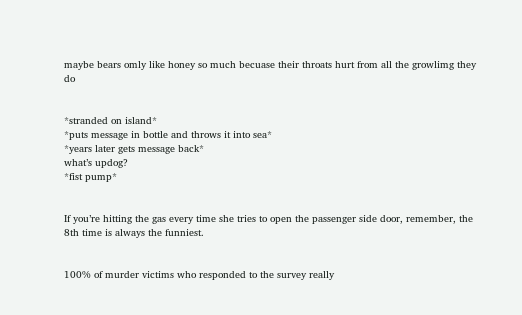maybe bears omly like honey so much becuase their throats hurt from all the growlimg they do


*stranded on island*
*puts message in bottle and throws it into sea*
*years later gets message back*
what’s updog?
*fist pump*


If you’re hitting the gas every time she tries to open the passenger side door, remember, the 8th time is always the funniest.


100% of murder victims who responded to the survey really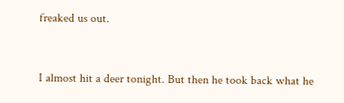freaked us out.


I almost hit a deer tonight. But then he took back what he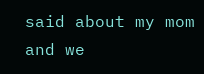said about my mom and we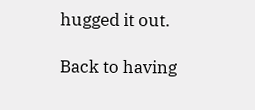hugged it out.

Back to having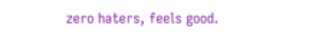zero haters, feels good.